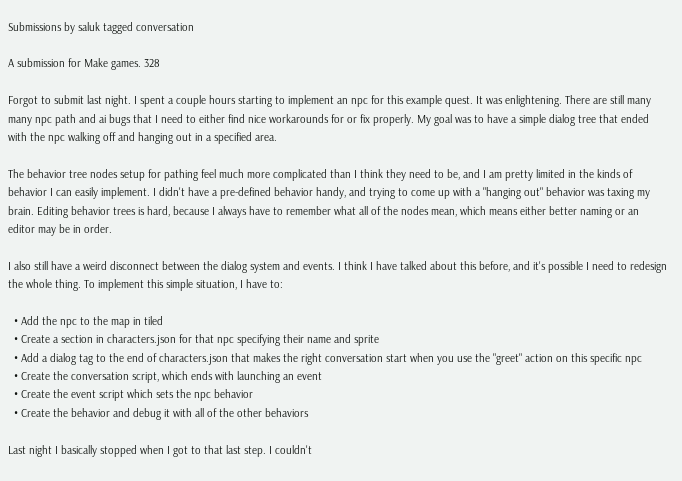Submissions by saluk tagged conversation

A submission for Make games. 328

Forgot to submit last night. I spent a couple hours starting to implement an npc for this example quest. It was enlightening. There are still many many npc path and ai bugs that I need to either find nice workarounds for or fix properly. My goal was to have a simple dialog tree that ended with the npc walking off and hanging out in a specified area.

The behavior tree nodes setup for pathing feel much more complicated than I think they need to be, and I am pretty limited in the kinds of behavior I can easily implement. I didn't have a pre-defined behavior handy, and trying to come up with a "hanging out" behavior was taxing my brain. Editing behavior trees is hard, because I always have to remember what all of the nodes mean, which means either better naming or an editor may be in order.

I also still have a weird disconnect between the dialog system and events. I think I have talked about this before, and it's possible I need to redesign the whole thing. To implement this simple situation, I have to:

  • Add the npc to the map in tiled
  • Create a section in characters.json for that npc specifying their name and sprite
  • Add a dialog tag to the end of characters.json that makes the right conversation start when you use the "greet" action on this specific npc
  • Create the conversation script, which ends with launching an event
  • Create the event script which sets the npc behavior
  • Create the behavior and debug it with all of the other behaviors

Last night I basically stopped when I got to that last step. I couldn't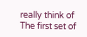really think of The first set of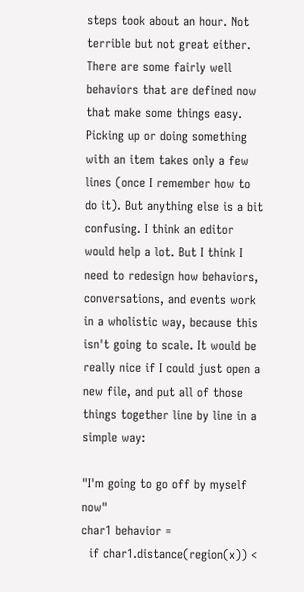steps took about an hour. Not terrible but not great either. There are some fairly well behaviors that are defined now that make some things easy. Picking up or doing something with an item takes only a few lines (once I remember how to do it). But anything else is a bit confusing. I think an editor would help a lot. But I think I need to redesign how behaviors, conversations, and events work in a wholistic way, because this isn't going to scale. It would be really nice if I could just open a new file, and put all of those things together line by line in a simple way:

"I'm going to go off by myself now"
char1 behavior =
  if char1.distance(region(x)) <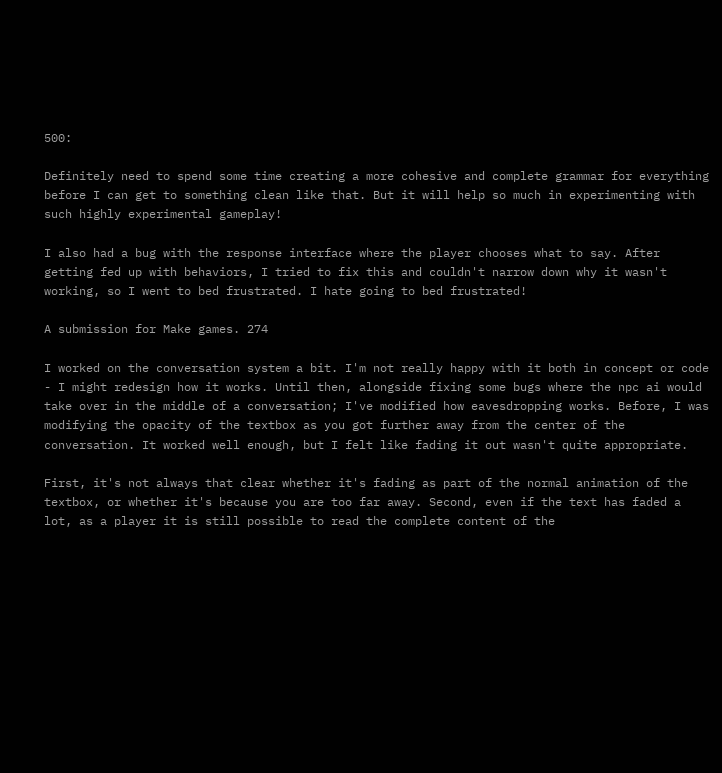500:

Definitely need to spend some time creating a more cohesive and complete grammar for everything before I can get to something clean like that. But it will help so much in experimenting with such highly experimental gameplay!

I also had a bug with the response interface where the player chooses what to say. After getting fed up with behaviors, I tried to fix this and couldn't narrow down why it wasn't working, so I went to bed frustrated. I hate going to bed frustrated!

A submission for Make games. 274

I worked on the conversation system a bit. I'm not really happy with it both in concept or code - I might redesign how it works. Until then, alongside fixing some bugs where the npc ai would take over in the middle of a conversation; I've modified how eavesdropping works. Before, I was modifying the opacity of the textbox as you got further away from the center of the conversation. It worked well enough, but I felt like fading it out wasn't quite appropriate.

First, it's not always that clear whether it's fading as part of the normal animation of the textbox, or whether it's because you are too far away. Second, even if the text has faded a lot, as a player it is still possible to read the complete content of the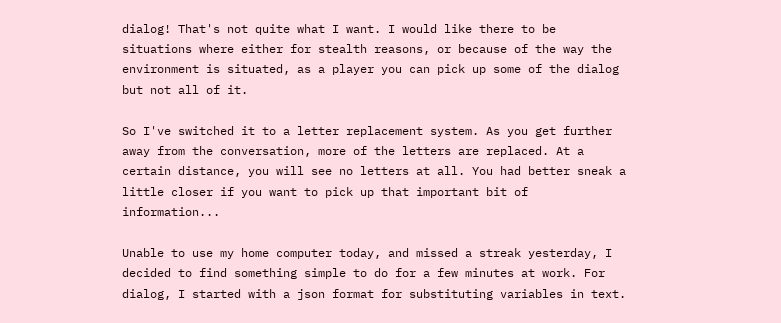dialog! That's not quite what I want. I would like there to be situations where either for stealth reasons, or because of the way the environment is situated, as a player you can pick up some of the dialog but not all of it.

So I've switched it to a letter replacement system. As you get further away from the conversation, more of the letters are replaced. At a certain distance, you will see no letters at all. You had better sneak a little closer if you want to pick up that important bit of information...

Unable to use my home computer today, and missed a streak yesterday, I decided to find something simple to do for a few minutes at work. For dialog, I started with a json format for substituting variables in text.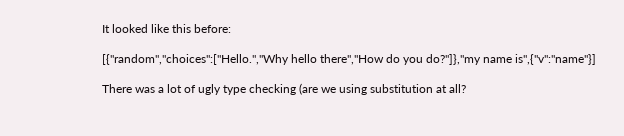It looked like this before:

[{"random","choices":["Hello.","Why hello there","How do you do?"]},"my name is",{"v":"name"}]

There was a lot of ugly type checking (are we using substitution at all?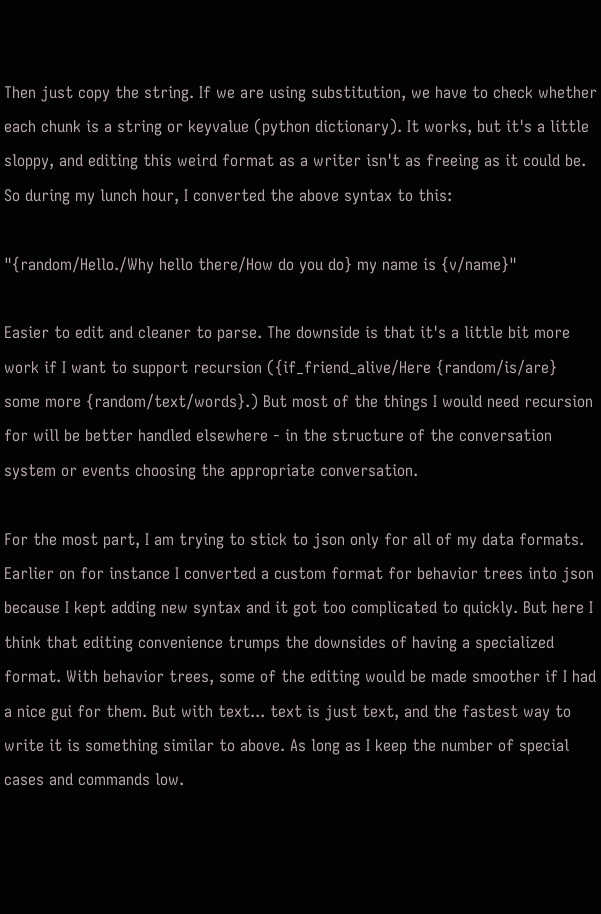Then just copy the string. If we are using substitution, we have to check whether each chunk is a string or keyvalue (python dictionary). It works, but it's a little sloppy, and editing this weird format as a writer isn't as freeing as it could be. So during my lunch hour, I converted the above syntax to this:

"{random/Hello./Why hello there/How do you do} my name is {v/name}"

Easier to edit and cleaner to parse. The downside is that it's a little bit more work if I want to support recursion ({if_friend_alive/Here {random/is/are} some more {random/text/words}.) But most of the things I would need recursion for will be better handled elsewhere - in the structure of the conversation system or events choosing the appropriate conversation.

For the most part, I am trying to stick to json only for all of my data formats. Earlier on for instance I converted a custom format for behavior trees into json because I kept adding new syntax and it got too complicated to quickly. But here I think that editing convenience trumps the downsides of having a specialized format. With behavior trees, some of the editing would be made smoother if I had a nice gui for them. But with text... text is just text, and the fastest way to write it is something similar to above. As long as I keep the number of special cases and commands low.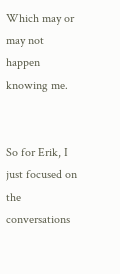Which may or may not happen knowing me.


So for Erik, I just focused on the conversations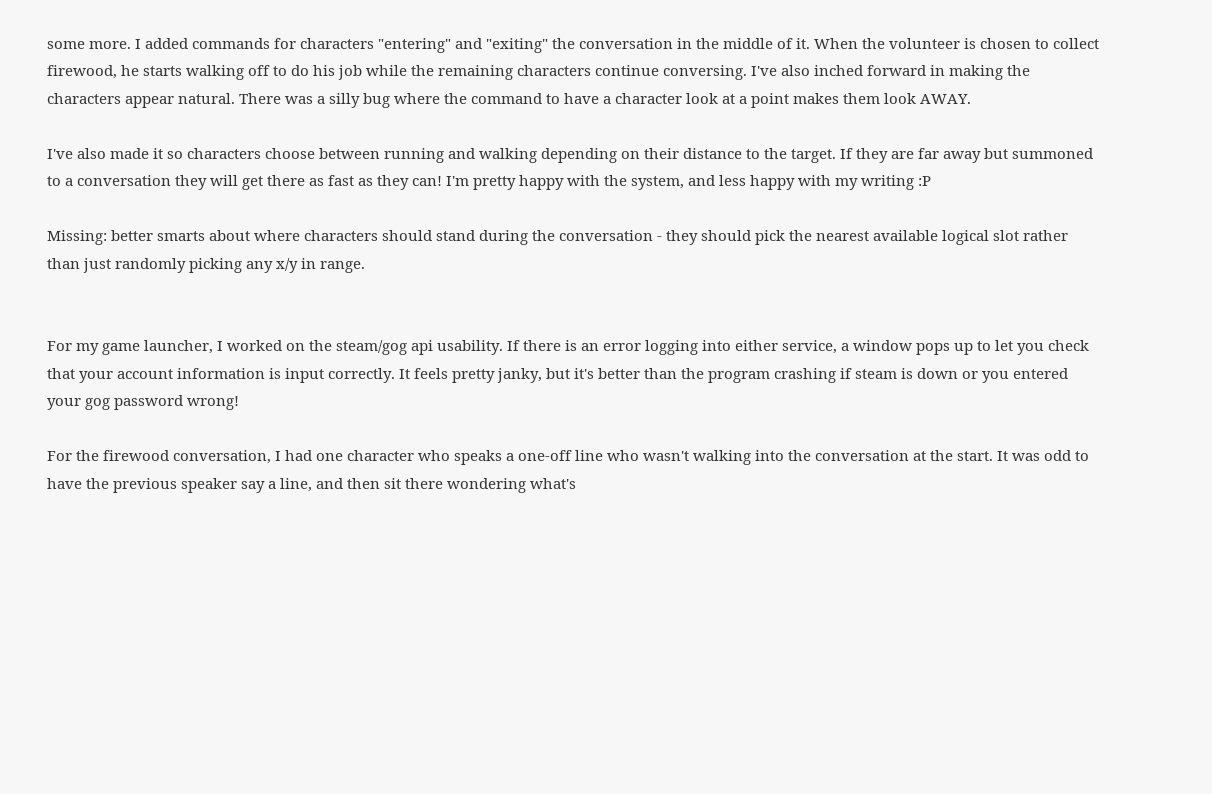some more. I added commands for characters "entering" and "exiting" the conversation in the middle of it. When the volunteer is chosen to collect firewood, he starts walking off to do his job while the remaining characters continue conversing. I've also inched forward in making the characters appear natural. There was a silly bug where the command to have a character look at a point makes them look AWAY.

I've also made it so characters choose between running and walking depending on their distance to the target. If they are far away but summoned to a conversation they will get there as fast as they can! I'm pretty happy with the system, and less happy with my writing :P

Missing: better smarts about where characters should stand during the conversation - they should pick the nearest available logical slot rather than just randomly picking any x/y in range.


For my game launcher, I worked on the steam/gog api usability. If there is an error logging into either service, a window pops up to let you check that your account information is input correctly. It feels pretty janky, but it's better than the program crashing if steam is down or you entered your gog password wrong!

For the firewood conversation, I had one character who speaks a one-off line who wasn't walking into the conversation at the start. It was odd to have the previous speaker say a line, and then sit there wondering what's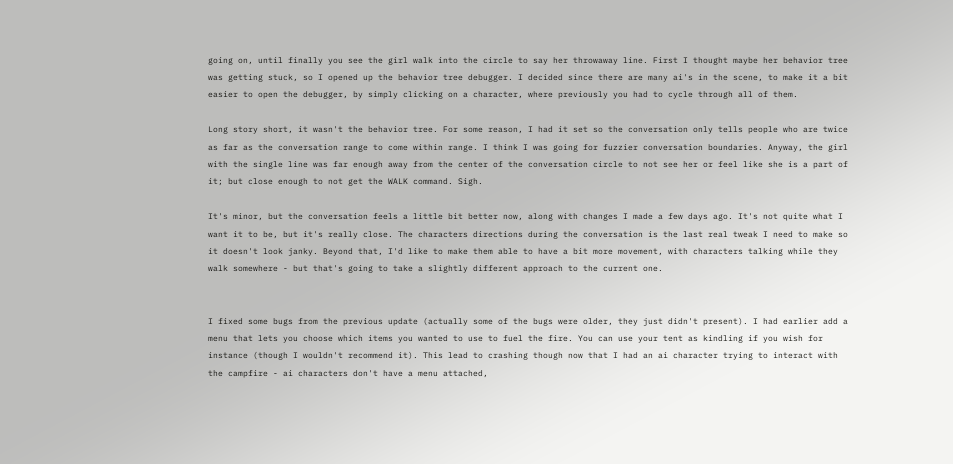going on, until finally you see the girl walk into the circle to say her throwaway line. First I thought maybe her behavior tree was getting stuck, so I opened up the behavior tree debugger. I decided since there are many ai's in the scene, to make it a bit easier to open the debugger, by simply clicking on a character, where previously you had to cycle through all of them.

Long story short, it wasn't the behavior tree. For some reason, I had it set so the conversation only tells people who are twice as far as the conversation range to come within range. I think I was going for fuzzier conversation boundaries. Anyway, the girl with the single line was far enough away from the center of the conversation circle to not see her or feel like she is a part of it; but close enough to not get the WALK command. Sigh.

It's minor, but the conversation feels a little bit better now, along with changes I made a few days ago. It's not quite what I want it to be, but it's really close. The characters directions during the conversation is the last real tweak I need to make so it doesn't look janky. Beyond that, I'd like to make them able to have a bit more movement, with characters talking while they walk somewhere - but that's going to take a slightly different approach to the current one.


I fixed some bugs from the previous update (actually some of the bugs were older, they just didn't present). I had earlier add a menu that lets you choose which items you wanted to use to fuel the fire. You can use your tent as kindling if you wish for instance (though I wouldn't recommend it). This lead to crashing though now that I had an ai character trying to interact with the campfire - ai characters don't have a menu attached,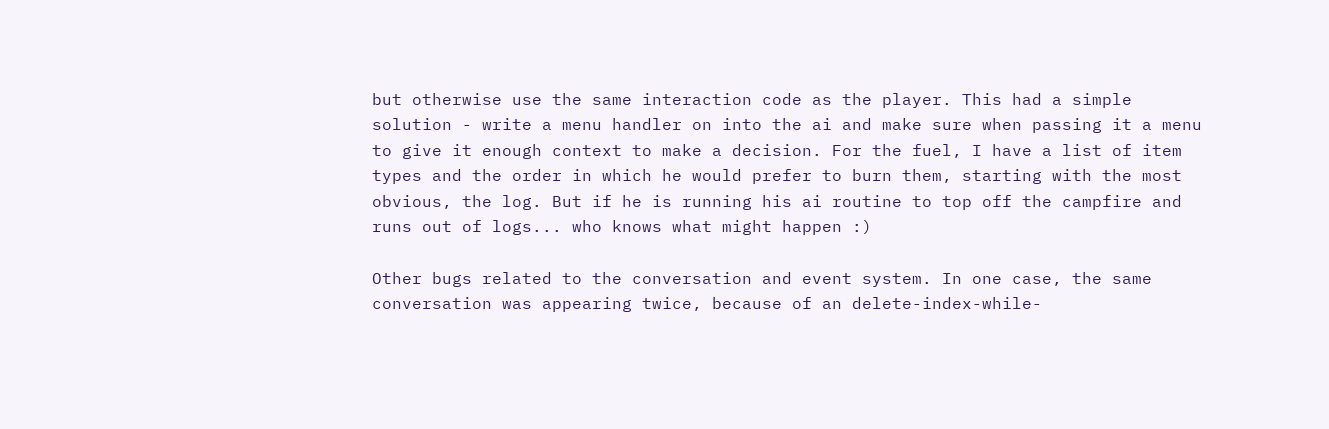but otherwise use the same interaction code as the player. This had a simple solution - write a menu handler on into the ai and make sure when passing it a menu to give it enough context to make a decision. For the fuel, I have a list of item types and the order in which he would prefer to burn them, starting with the most obvious, the log. But if he is running his ai routine to top off the campfire and runs out of logs... who knows what might happen :)

Other bugs related to the conversation and event system. In one case, the same conversation was appearing twice, because of an delete-index-while-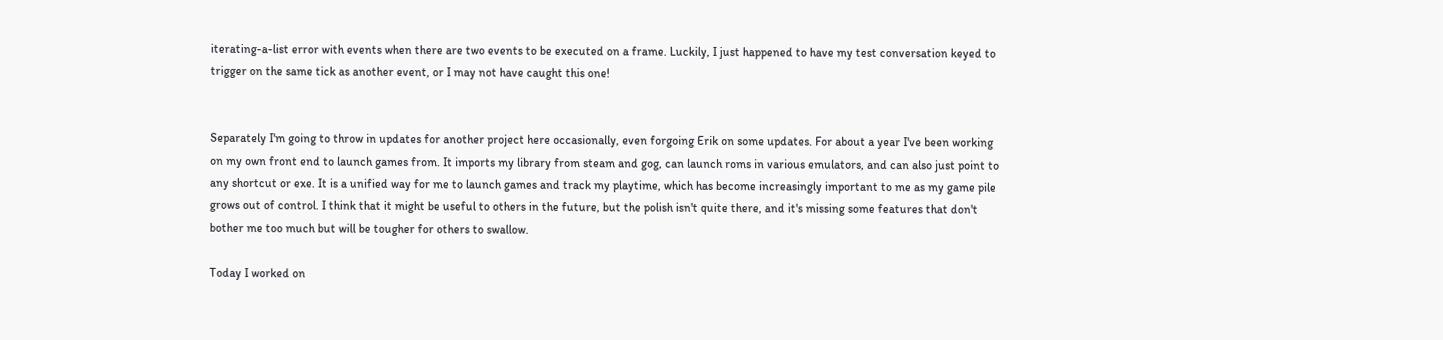iterating-a-list error with events when there are two events to be executed on a frame. Luckily, I just happened to have my test conversation keyed to trigger on the same tick as another event, or I may not have caught this one!


Separately I'm going to throw in updates for another project here occasionally, even forgoing Erik on some updates. For about a year I've been working on my own front end to launch games from. It imports my library from steam and gog, can launch roms in various emulators, and can also just point to any shortcut or exe. It is a unified way for me to launch games and track my playtime, which has become increasingly important to me as my game pile grows out of control. I think that it might be useful to others in the future, but the polish isn't quite there, and it's missing some features that don't bother me too much but will be tougher for others to swallow.

Today I worked on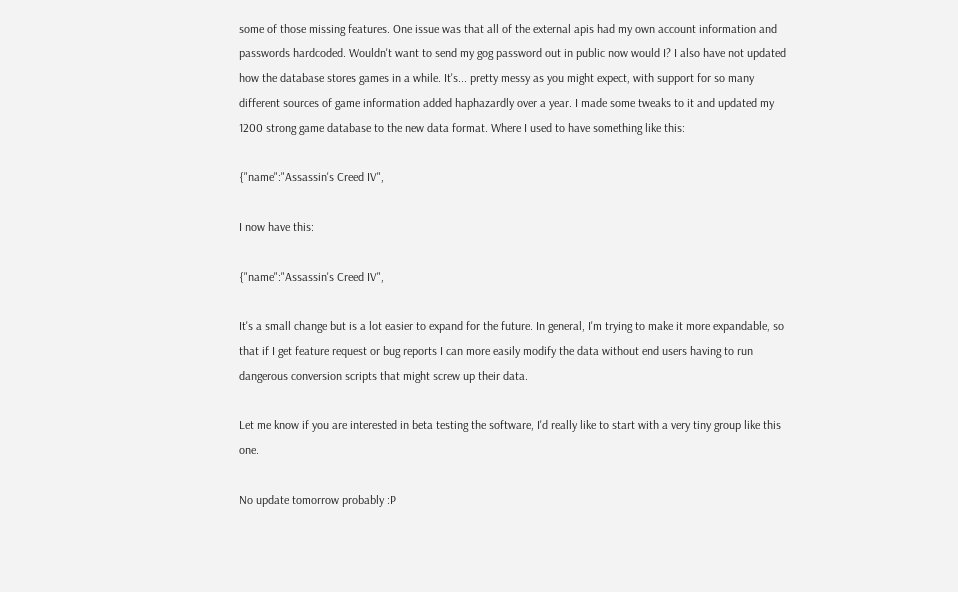some of those missing features. One issue was that all of the external apis had my own account information and passwords hardcoded. Wouldn't want to send my gog password out in public now would I? I also have not updated how the database stores games in a while. It's... pretty messy as you might expect, with support for so many different sources of game information added haphazardly over a year. I made some tweaks to it and updated my 1200 strong game database to the new data format. Where I used to have something like this:

{"name":"Assassin's Creed IV",

I now have this:

{"name":"Assassin's Creed IV",

It's a small change but is a lot easier to expand for the future. In general, I'm trying to make it more expandable, so that if I get feature request or bug reports I can more easily modify the data without end users having to run dangerous conversion scripts that might screw up their data.

Let me know if you are interested in beta testing the software, I'd really like to start with a very tiny group like this one.

No update tomorrow probably :P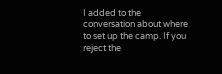I added to the conversation about where to set up the camp. If you reject the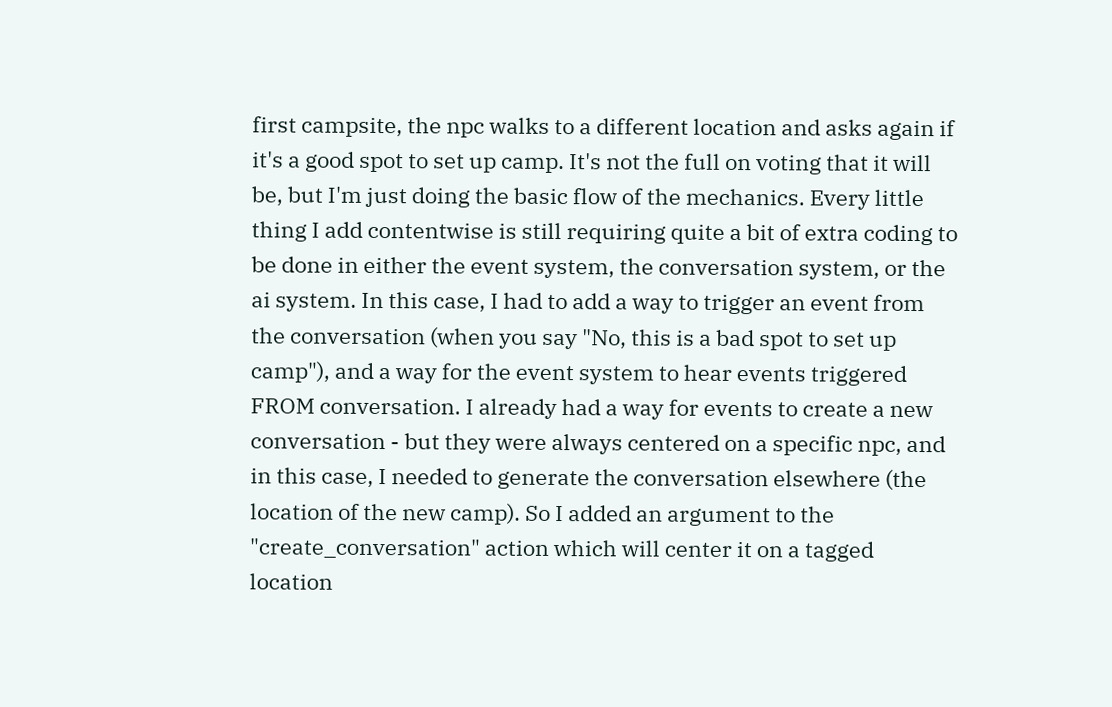first campsite, the npc walks to a different location and asks again if it's a good spot to set up camp. It's not the full on voting that it will be, but I'm just doing the basic flow of the mechanics. Every little thing I add contentwise is still requiring quite a bit of extra coding to be done in either the event system, the conversation system, or the ai system. In this case, I had to add a way to trigger an event from the conversation (when you say "No, this is a bad spot to set up camp"), and a way for the event system to hear events triggered FROM conversation. I already had a way for events to create a new conversation - but they were always centered on a specific npc, and in this case, I needed to generate the conversation elsewhere (the location of the new camp). So I added an argument to the "create_conversation" action which will center it on a tagged location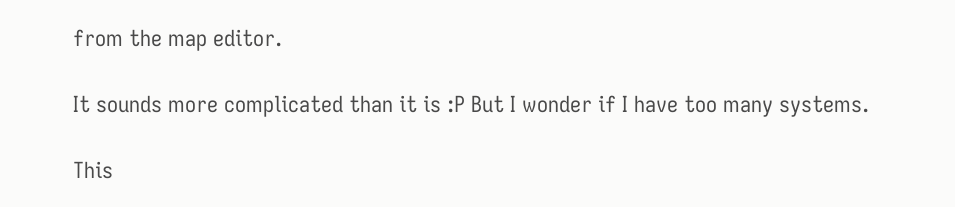from the map editor.

It sounds more complicated than it is :P But I wonder if I have too many systems.

This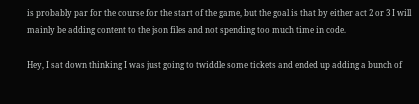is probably par for the course for the start of the game, but the goal is that by either act 2 or 3 I will mainly be adding content to the json files and not spending too much time in code.

Hey, I sat down thinking I was just going to twiddle some tickets and ended up adding a bunch of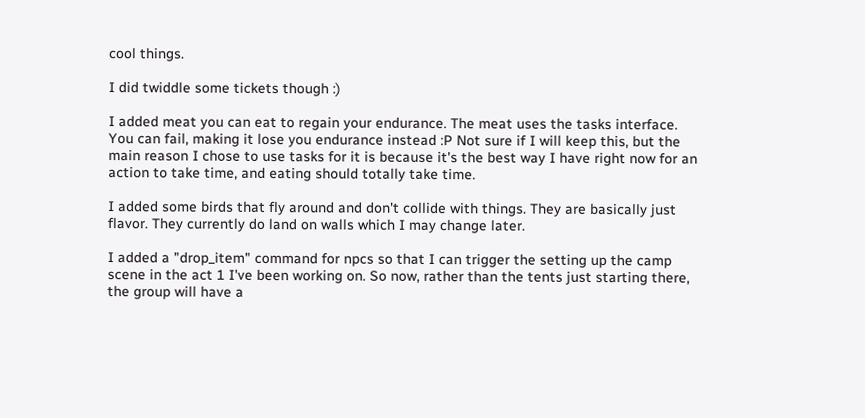cool things.

I did twiddle some tickets though :)

I added meat you can eat to regain your endurance. The meat uses the tasks interface. You can fail, making it lose you endurance instead :P Not sure if I will keep this, but the main reason I chose to use tasks for it is because it's the best way I have right now for an action to take time, and eating should totally take time.

I added some birds that fly around and don't collide with things. They are basically just flavor. They currently do land on walls which I may change later.

I added a "drop_item" command for npcs so that I can trigger the setting up the camp scene in the act 1 I've been working on. So now, rather than the tents just starting there, the group will have a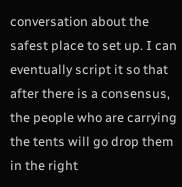conversation about the safest place to set up. I can eventually script it so that after there is a consensus, the people who are carrying the tents will go drop them in the right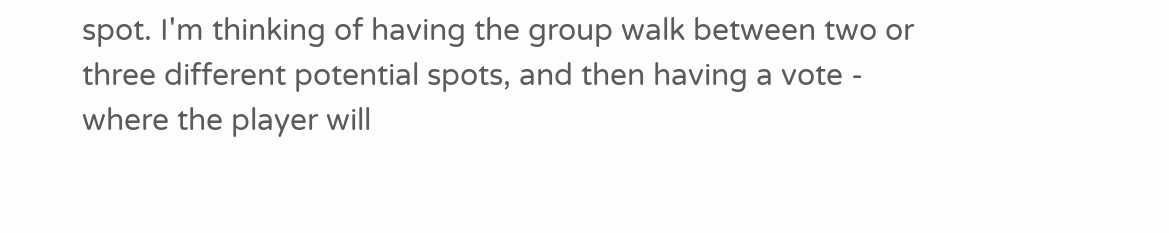spot. I'm thinking of having the group walk between two or three different potential spots, and then having a vote - where the player will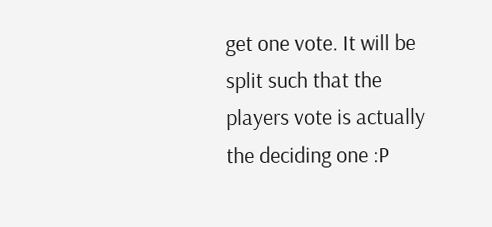get one vote. It will be split such that the players vote is actually the deciding one :P